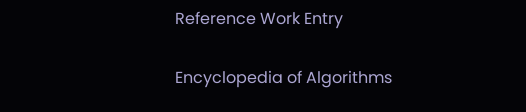Reference Work Entry

Encyclopedia of Algorithms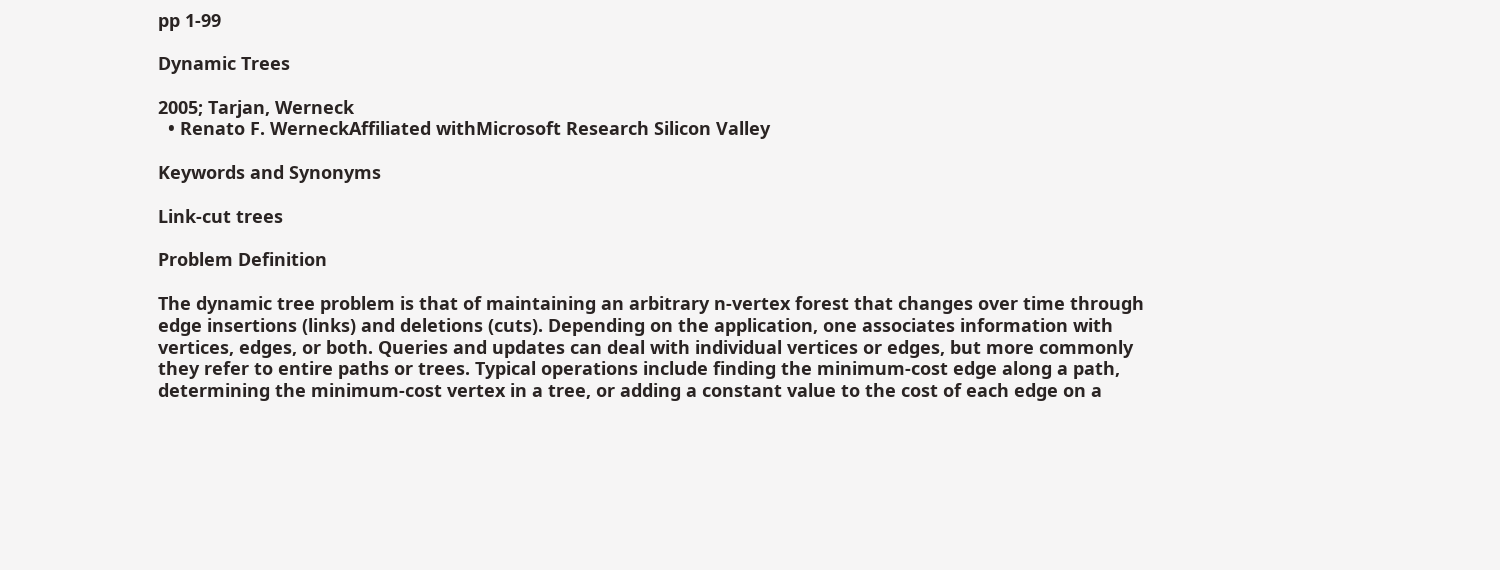pp 1-99

Dynamic Trees

2005; Tarjan, Werneck
  • Renato F. WerneckAffiliated withMicrosoft Research Silicon Valley

Keywords and Synonyms

Link-cut trees

Problem Definition

The dynamic tree problem is that of maintaining an arbitrary n-vertex forest that changes over time through edge insertions (links) and deletions (cuts). Depending on the application, one associates information with vertices, edges, or both. Queries and updates can deal with individual vertices or edges, but more commonly they refer to entire paths or trees. Typical operations include finding the minimum-cost edge along a path, determining the minimum-cost vertex in a tree, or adding a constant value to the cost of each edge on a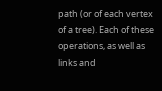path (or of each vertex of a tree). Each of these operations, as well as links and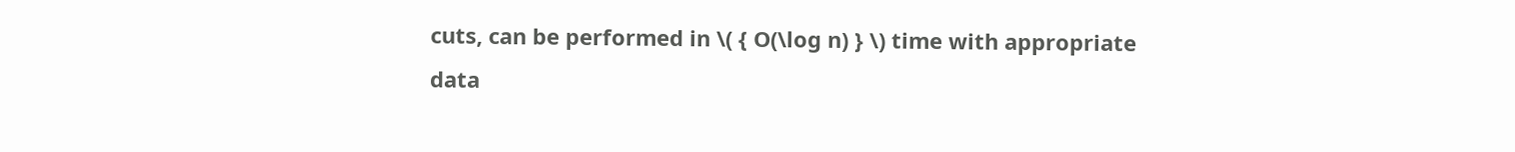cuts, can be performed in \( { O(\log n) } \) time with appropriate data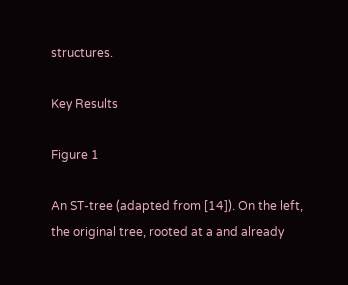structures.

Key Results

Figure 1

An ST-tree (adapted from [14]). On the left, the original tree, rooted at a and already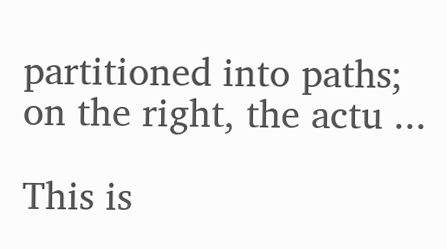partitioned into paths; on the right, the actu ...

This is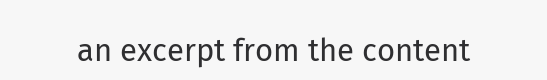an excerpt from the content